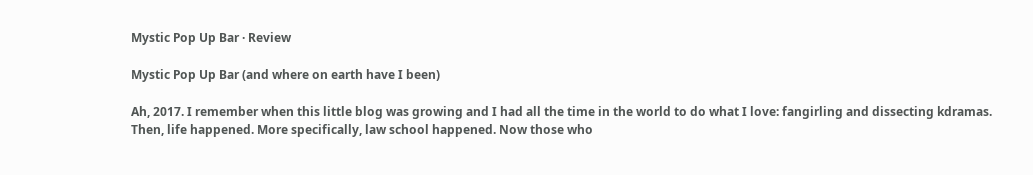Mystic Pop Up Bar · Review

Mystic Pop Up Bar (and where on earth have I been)

Ah, 2017. I remember when this little blog was growing and I had all the time in the world to do what I love: fangirling and dissecting kdramas. Then, life happened. More specifically, law school happened. Now those who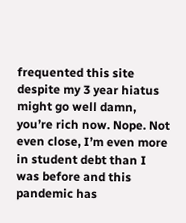frequented this site despite my 3 year hiatus might go well damn, you’re rich now. Nope. Not even close, I’m even more in student debt than I was before and this pandemic has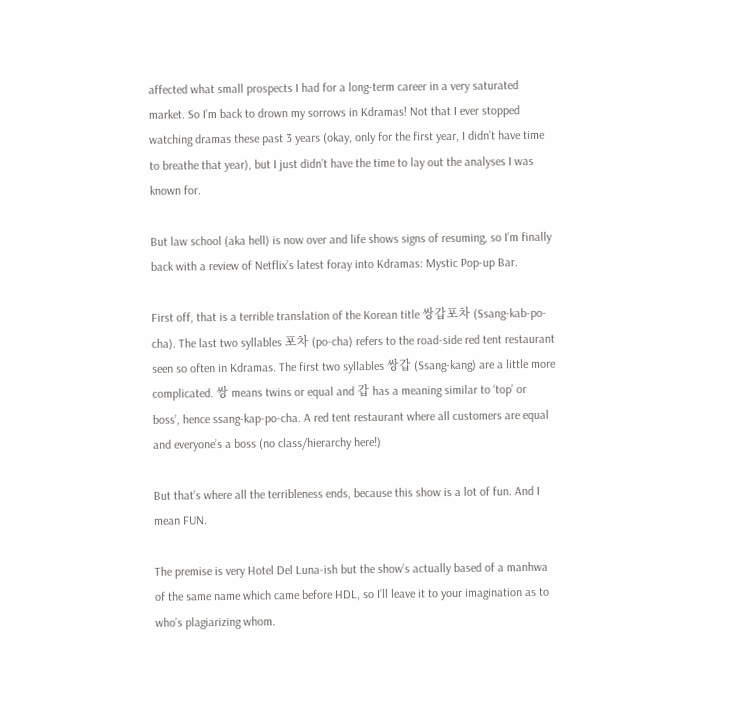affected what small prospects I had for a long-term career in a very saturated market. So I’m back to drown my sorrows in Kdramas! Not that I ever stopped watching dramas these past 3 years (okay, only for the first year, I didn’t have time to breathe that year), but I just didn’t have the time to lay out the analyses I was known for.

But law school (aka hell) is now over and life shows signs of resuming, so I’m finally back with a review of Netflix’s latest foray into Kdramas: Mystic Pop-up Bar.

First off, that is a terrible translation of the Korean title 쌍갑포차 (Ssang-kab-po-cha). The last two syllables 포차 (po-cha) refers to the road-side red tent restaurant seen so often in Kdramas. The first two syllables 쌍갑 (Ssang-kang) are a little more complicated. 쌍 means twins or equal and 갑 has a meaning similar to ‘top’ or boss’, hence ssang-kap-po-cha. A red tent restaurant where all customers are equal and everyone’s a boss (no class/hierarchy here!)

But that’s where all the terribleness ends, because this show is a lot of fun. And I mean FUN.

The premise is very Hotel Del Luna-ish but the show’s actually based of a manhwa of the same name which came before HDL, so I’ll leave it to your imagination as to who’s plagiarizing whom.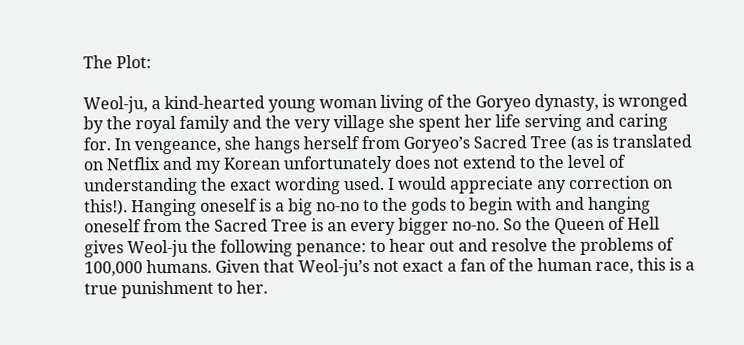The Plot:

Weol-ju, a kind-hearted young woman living of the Goryeo dynasty, is wronged by the royal family and the very village she spent her life serving and caring for. In vengeance, she hangs herself from Goryeo’s Sacred Tree (as is translated on Netflix and my Korean unfortunately does not extend to the level of understanding the exact wording used. I would appreciate any correction on this!). Hanging oneself is a big no-no to the gods to begin with and hanging oneself from the Sacred Tree is an every bigger no-no. So the Queen of Hell gives Weol-ju the following penance: to hear out and resolve the problems of 100,000 humans. Given that Weol-ju’s not exact a fan of the human race, this is a true punishment to her.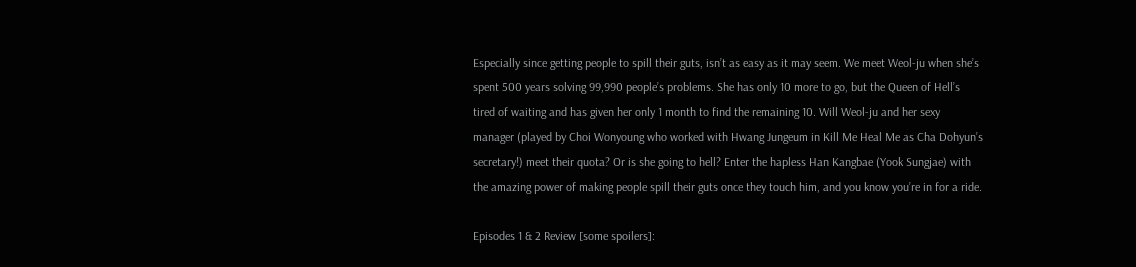Especially since getting people to spill their guts, isn’t as easy as it may seem. We meet Weol-ju when she’s spent 500 years solving 99,990 people’s problems. She has only 10 more to go, but the Queen of Hell’s tired of waiting and has given her only 1 month to find the remaining 10. Will Weol-ju and her sexy manager (played by Choi Wonyoung who worked with Hwang Jungeum in Kill Me Heal Me as Cha Dohyun’s secretary!) meet their quota? Or is she going to hell? Enter the hapless Han Kangbae (Yook Sungjae) with the amazing power of making people spill their guts once they touch him, and you know you’re in for a ride.

Episodes 1 & 2 Review [some spoilers]: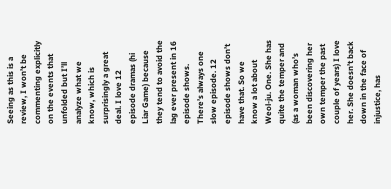Seeing as this is a review, I won’t be commenting explicitly on the events that unfolded but I’ll analyze what we know, which is surprisingly a great deal. I love 12 episode dramas (hi Liar Game) because they tend to avoid the lag ever present in 16 episode shows. There’s always one slow episode. 12 episode shows don’t have that. So we know a lot about Weol-ju. One. She has quite the temper and (as a woman who’s been discovering her own temper the past couple of years) I love her. She doesn’t back down in the face of injustice, has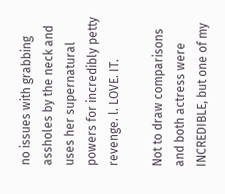no issues with grabbing assholes by the neck and uses her supernatural powers for incredibly petty revenge. l. LOVE. IT.

Not to draw comparisons and both actress were INCREDIBLE, but one of my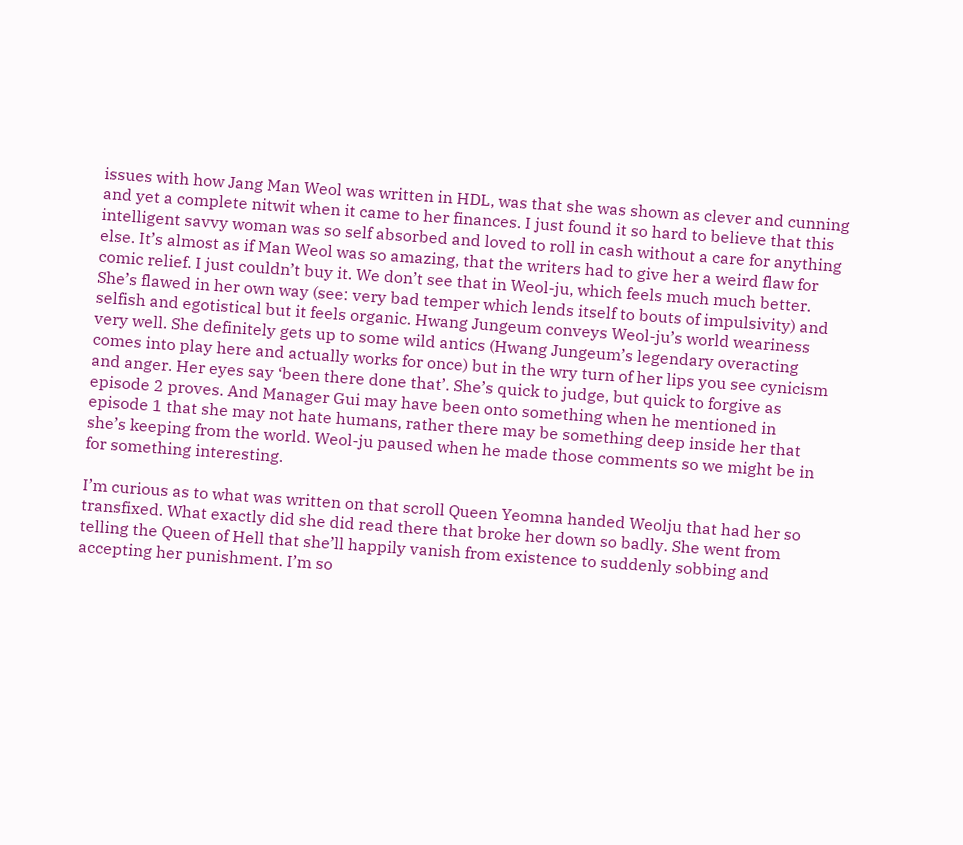issues with how Jang Man Weol was written in HDL, was that she was shown as clever and cunning and yet a complete nitwit when it came to her finances. I just found it so hard to believe that this intelligent savvy woman was so self absorbed and loved to roll in cash without a care for anything else. It’s almost as if Man Weol was so amazing, that the writers had to give her a weird flaw for comic relief. I just couldn’t buy it. We don’t see that in Weol-ju, which feels much much better. She’s flawed in her own way (see: very bad temper which lends itself to bouts of impulsivity) and selfish and egotistical but it feels organic. Hwang Jungeum conveys Weol-ju’s world weariness very well. She definitely gets up to some wild antics (Hwang Jungeum’s legendary overacting comes into play here and actually works for once) but in the wry turn of her lips you see cynicism and anger. Her eyes say ‘been there done that’. She’s quick to judge, but quick to forgive as episode 2 proves. And Manager Gui may have been onto something when he mentioned in episode 1 that she may not hate humans, rather there may be something deep inside her that she’s keeping from the world. Weol-ju paused when he made those comments so we might be in for something interesting.

I’m curious as to what was written on that scroll Queen Yeomna handed Weolju that had her so transfixed. What exactly did she did read there that broke her down so badly. She went from telling the Queen of Hell that she’ll happily vanish from existence to suddenly sobbing and accepting her punishment. I’m so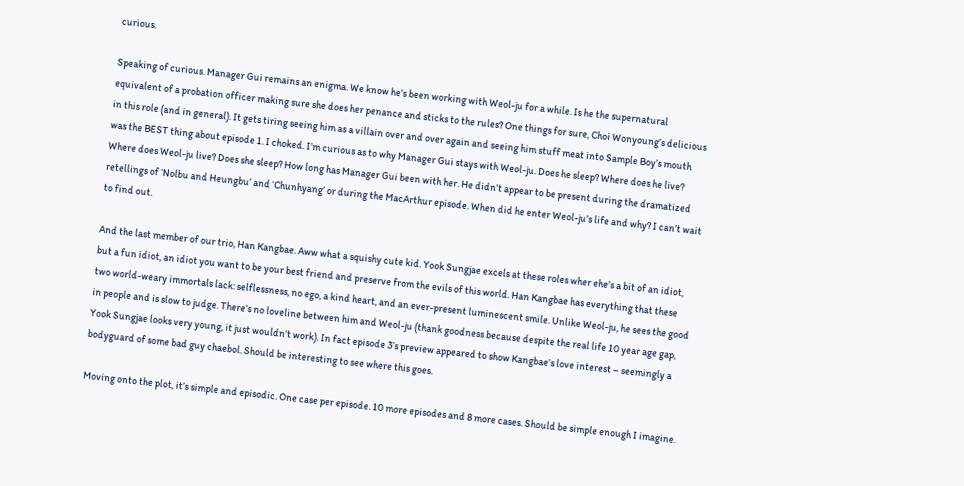curious.

Speaking of curious. Manager Gui remains an enigma. We know he’s been working with Weol-ju for a while. Is he the supernatural equivalent of a probation officer making sure she does her penance and sticks to the rules? One things for sure, Choi Wonyoung’s delicious in this role (and in general). It gets tiring seeing him as a villain over and over again and seeing him stuff meat into Sample Boy’s mouth was the BEST thing about episode 1. I choked. I’m curious as to why Manager Gui stays with Weol-ju. Does he sleep? Where does he live? Where does Weol-ju live? Does she sleep? How long has Manager Gui been with her. He didn’t appear to be present during the dramatized retellings of ‘Nolbu and Heungbu’ and ‘Chunhyang’ or during the MacArthur episode. When did he enter Weol-ju’s life and why? I can’t wait to find out.

And the last member of our trio, Han Kangbae. Aww what a squishy cute kid. Yook Sungjae excels at these roles wher ehe’s a bit of an idiot, but a fun idiot, an idiot you want to be your best friend and preserve from the evils of this world. Han Kangbae has everything that these two world-weary immortals lack: selflessness, no ego, a kind heart, and an ever-present luminescent smile. Unlike Weol-ju, he sees the good in people and is slow to judge. There’s no loveline between him and Weol-ju (thank goodness because despite the real life 10 year age gap, Yook Sungjae looks very young, it just wouldn’t work). In fact episode 3’s preview appeared to show Kangbae’s love interest – seemingly a bodyguard of some bad guy chaebol. Should be interesting to see where this goes.

Moving onto the plot, it’s simple and episodic. One case per episode. 10 more episodes and 8 more cases. Should be simple enough I imagine.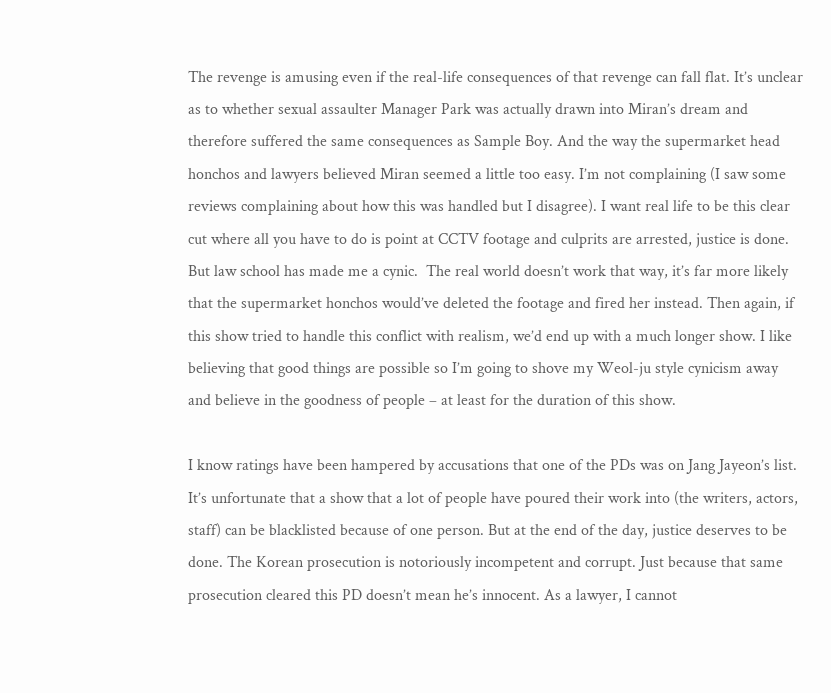The revenge is amusing even if the real-life consequences of that revenge can fall flat. It’s unclear as to whether sexual assaulter Manager Park was actually drawn into Miran’s dream and therefore suffered the same consequences as Sample Boy. And the way the supermarket head honchos and lawyers believed Miran seemed a little too easy. I’m not complaining (I saw some reviews complaining about how this was handled but I disagree). I want real life to be this clear cut where all you have to do is point at CCTV footage and culprits are arrested, justice is done. But law school has made me a cynic.  The real world doesn’t work that way, it’s far more likely that the supermarket honchos would’ve deleted the footage and fired her instead. Then again, if this show tried to handle this conflict with realism, we’d end up with a much longer show. I like believing that good things are possible so I’m going to shove my Weol-ju style cynicism away and believe in the goodness of people – at least for the duration of this show.

I know ratings have been hampered by accusations that one of the PDs was on Jang Jayeon’s list. It’s unfortunate that a show that a lot of people have poured their work into (the writers, actors, staff) can be blacklisted because of one person. But at the end of the day, justice deserves to be done. The Korean prosecution is notoriously incompetent and corrupt. Just because that same prosecution cleared this PD doesn’t mean he’s innocent. As a lawyer, I cannot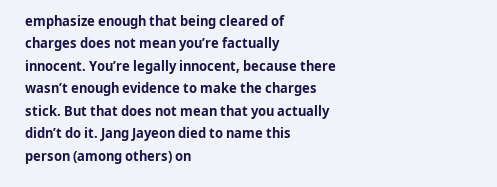emphasize enough that being cleared of charges does not mean you’re factually innocent. You’re legally innocent, because there wasn’t enough evidence to make the charges stick. But that does not mean that you actually didn’t do it. Jang Jayeon died to name this person (among others) on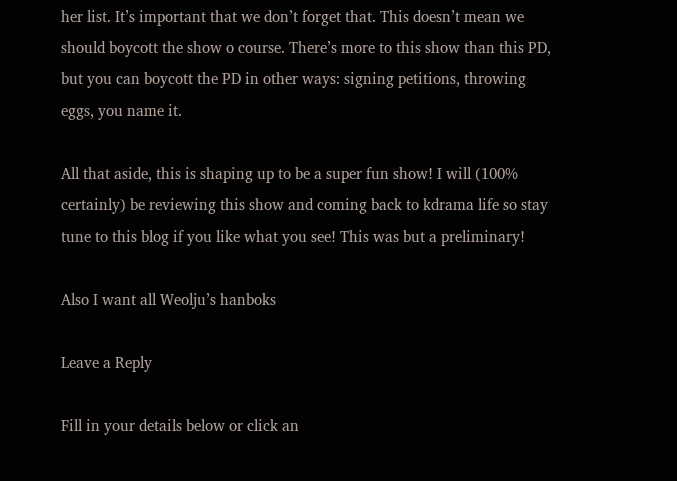her list. It’s important that we don’t forget that. This doesn’t mean we should boycott the show o course. There’s more to this show than this PD, but you can boycott the PD in other ways: signing petitions, throwing eggs, you name it.

All that aside, this is shaping up to be a super fun show! I will (100% certainly) be reviewing this show and coming back to kdrama life so stay tune to this blog if you like what you see! This was but a preliminary!

Also I want all Weolju’s hanboks

Leave a Reply

Fill in your details below or click an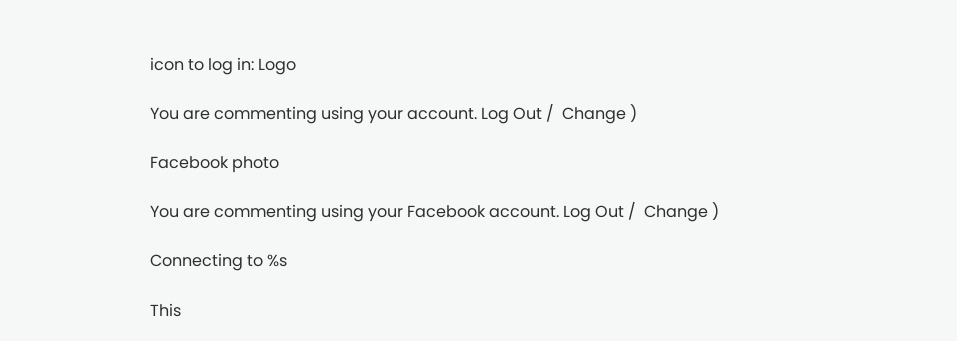icon to log in: Logo

You are commenting using your account. Log Out /  Change )

Facebook photo

You are commenting using your Facebook account. Log Out /  Change )

Connecting to %s

This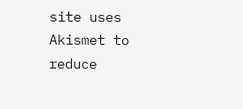site uses Akismet to reduce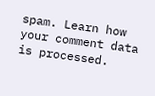spam. Learn how your comment data is processed.